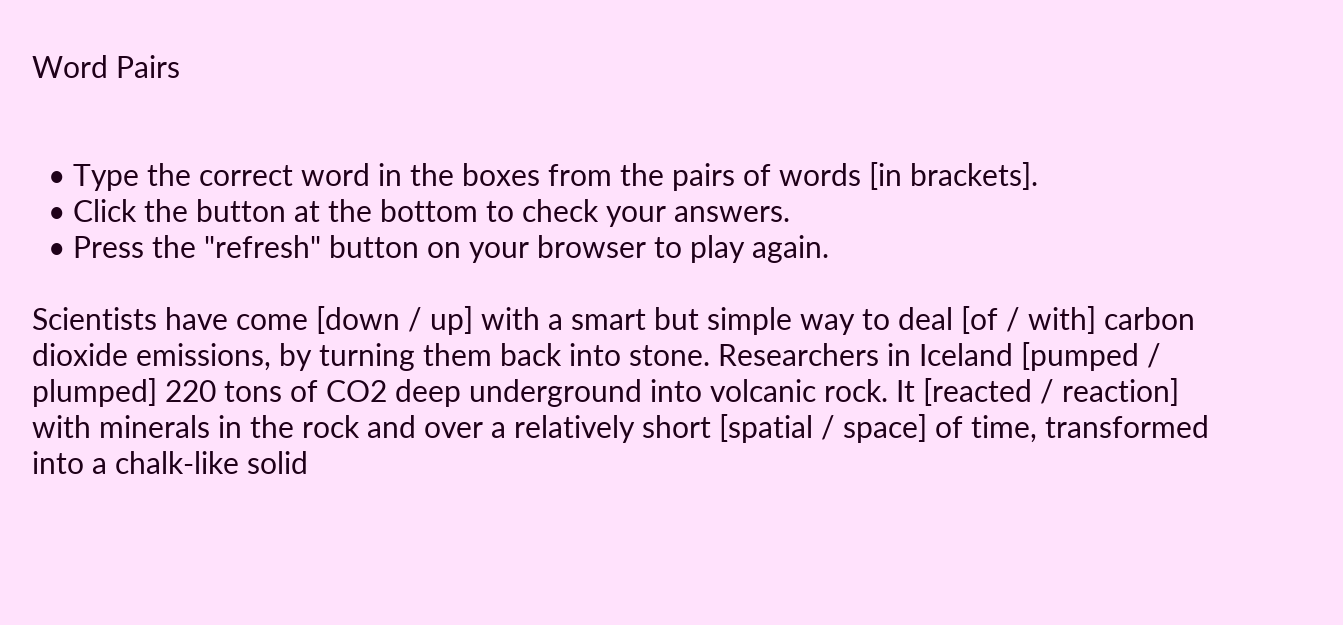Word Pairs


  • Type the correct word in the boxes from the pairs of words [in brackets].
  • Click the button at the bottom to check your answers.
  • Press the "refresh" button on your browser to play again.

Scientists have come [down / up] with a smart but simple way to deal [of / with] carbon dioxide emissions, by turning them back into stone. Researchers in Iceland [pumped / plumped] 220 tons of CO2 deep underground into volcanic rock. It [reacted / reaction] with minerals in the rock and over a relatively short [spatial / space] of time, transformed into a chalk-like solid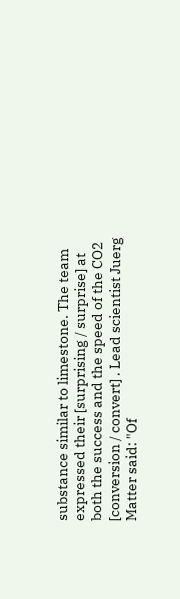substance similar to limestone. The team expressed their [surprising / surprise] at both the success and the speed of the CO2 [conversion / convert] . Lead scientist Juerg Matter said: "Of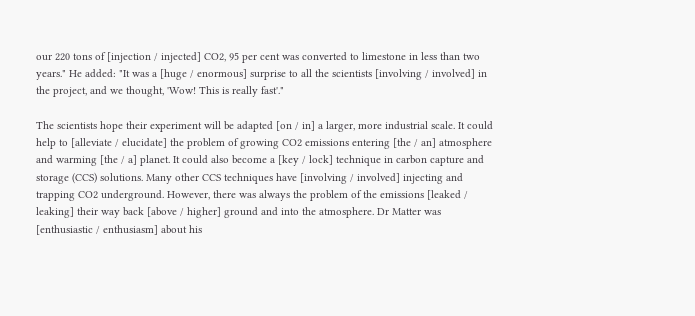our 220 tons of [injection / injected] CO2, 95 per cent was converted to limestone in less than two years." He added: "It was a [huge / enormous] surprise to all the scientists [involving / involved] in the project, and we thought, 'Wow! This is really fast'."

The scientists hope their experiment will be adapted [on / in] a larger, more industrial scale. It could help to [alleviate / elucidate] the problem of growing CO2 emissions entering [the / an] atmosphere and warming [the / a] planet. It could also become a [key / lock] technique in carbon capture and storage (CCS) solutions. Many other CCS techniques have [involving / involved] injecting and trapping CO2 underground. However, there was always the problem of the emissions [leaked / leaking] their way back [above / higher] ground and into the atmosphere. Dr Matter was [enthusiastic / enthusiasm] about his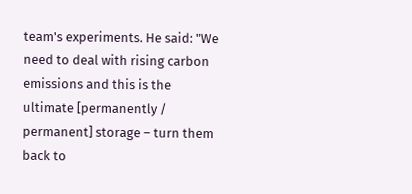team's experiments. He said: "We need to deal with rising carbon emissions and this is the ultimate [permanently / permanent] storage – turn them back to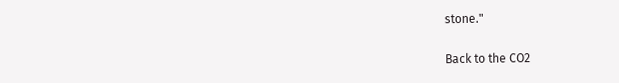stone."

Back to the CO2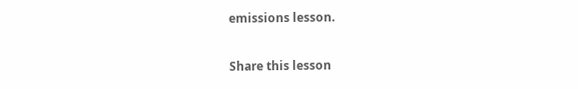emissions lesson.

Share this lesson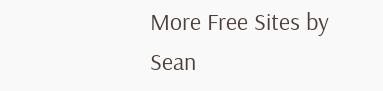More Free Sites by Sean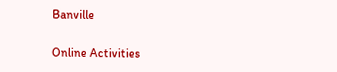Banville

Online Activities